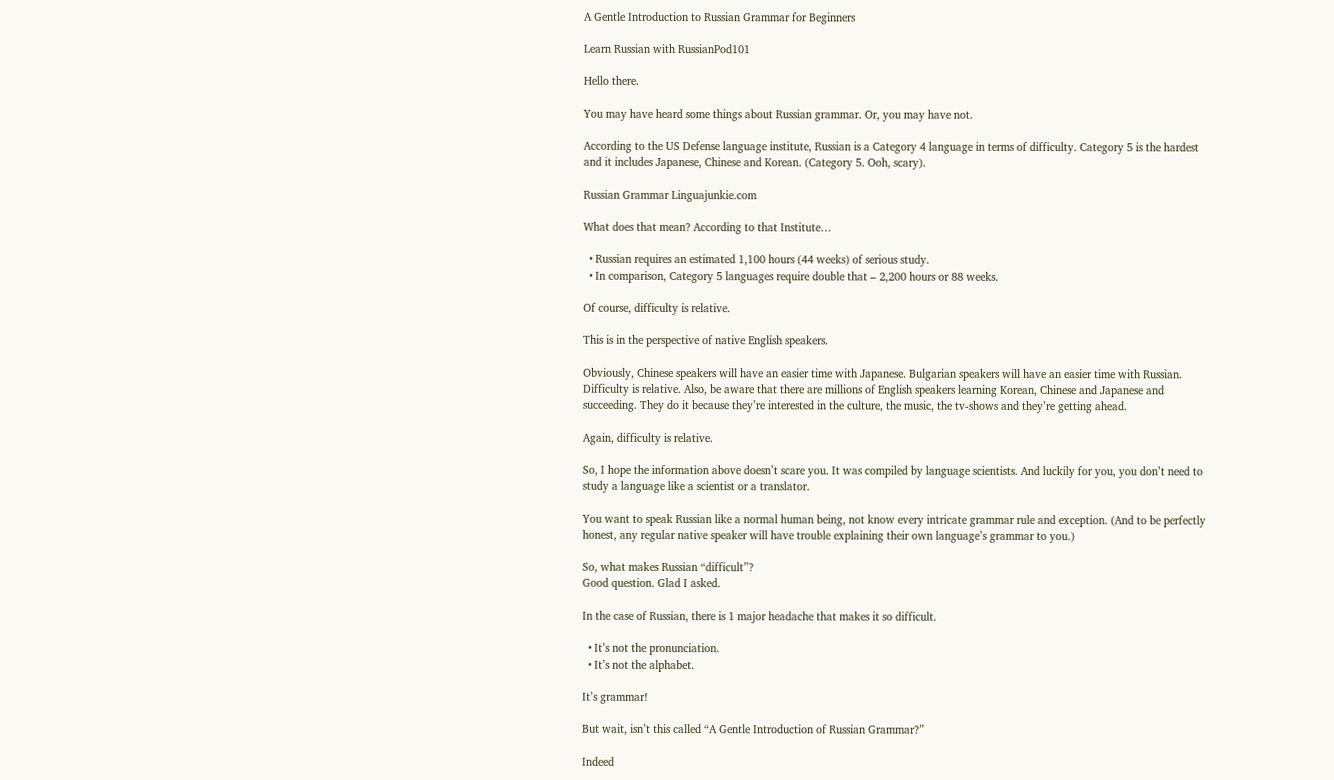A Gentle Introduction to Russian Grammar for Beginners

Learn Russian with RussianPod101

Hello there.

You may have heard some things about Russian grammar. Or, you may have not.

According to the US Defense language institute, Russian is a Category 4 language in terms of difficulty. Category 5 is the hardest and it includes Japanese, Chinese and Korean. (Category 5. Ooh, scary).

Russian Grammar Linguajunkie.com

What does that mean? According to that Institute…

  • Russian requires an estimated 1,100 hours (44 weeks) of serious study.
  • In comparison, Category 5 languages require double that – 2,200 hours or 88 weeks.

Of course, difficulty is relative.

This is in the perspective of native English speakers.

Obviously, Chinese speakers will have an easier time with Japanese. Bulgarian speakers will have an easier time with Russian. Difficulty is relative. Also, be aware that there are millions of English speakers learning Korean, Chinese and Japanese and succeeding. They do it because they’re interested in the culture, the music, the tv-shows and they’re getting ahead.

Again, difficulty is relative.

So, I hope the information above doesn’t scare you. It was compiled by language scientists. And luckily for you, you don’t need to study a language like a scientist or a translator.

You want to speak Russian like a normal human being, not know every intricate grammar rule and exception. (And to be perfectly honest, any regular native speaker will have trouble explaining their own language’s grammar to you.)

So, what makes Russian “difficult”?
Good question. Glad I asked.

In the case of Russian, there is 1 major headache that makes it so difficult.

  • It’s not the pronunciation.
  • It’s not the alphabet.

It’s grammar!

But wait, isn’t this called “A Gentle Introduction of Russian Grammar?”

Indeed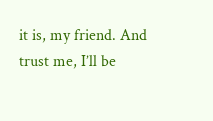it is, my friend. And trust me, I’ll be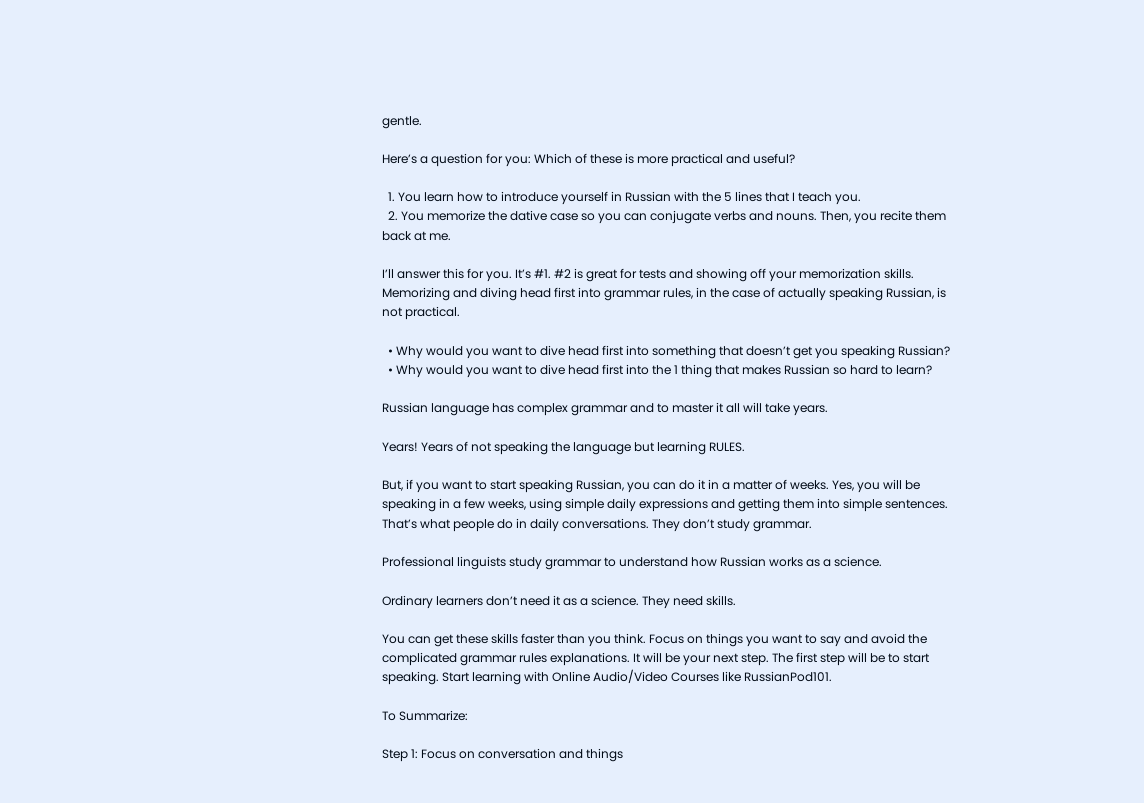gentle.

Here’s a question for you: Which of these is more practical and useful?

  1. You learn how to introduce yourself in Russian with the 5 lines that I teach you.
  2. You memorize the dative case so you can conjugate verbs and nouns. Then, you recite them back at me.

I’ll answer this for you. It’s #1. #2 is great for tests and showing off your memorization skills. Memorizing and diving head first into grammar rules, in the case of actually speaking Russian, is not practical.

  • Why would you want to dive head first into something that doesn’t get you speaking Russian?
  • Why would you want to dive head first into the 1 thing that makes Russian so hard to learn?

Russian language has complex grammar and to master it all will take years.

Years! Years of not speaking the language but learning RULES.

But, if you want to start speaking Russian, you can do it in a matter of weeks. Yes, you will be speaking in a few weeks, using simple daily expressions and getting them into simple sentences. That’s what people do in daily conversations. They don’t study grammar.

Professional linguists study grammar to understand how Russian works as a science.

Ordinary learners don’t need it as a science. They need skills.

You can get these skills faster than you think. Focus on things you want to say and avoid the complicated grammar rules explanations. It will be your next step. The first step will be to start speaking. Start learning with Online Audio/Video Courses like RussianPod101.

To Summarize:

Step 1: Focus on conversation and things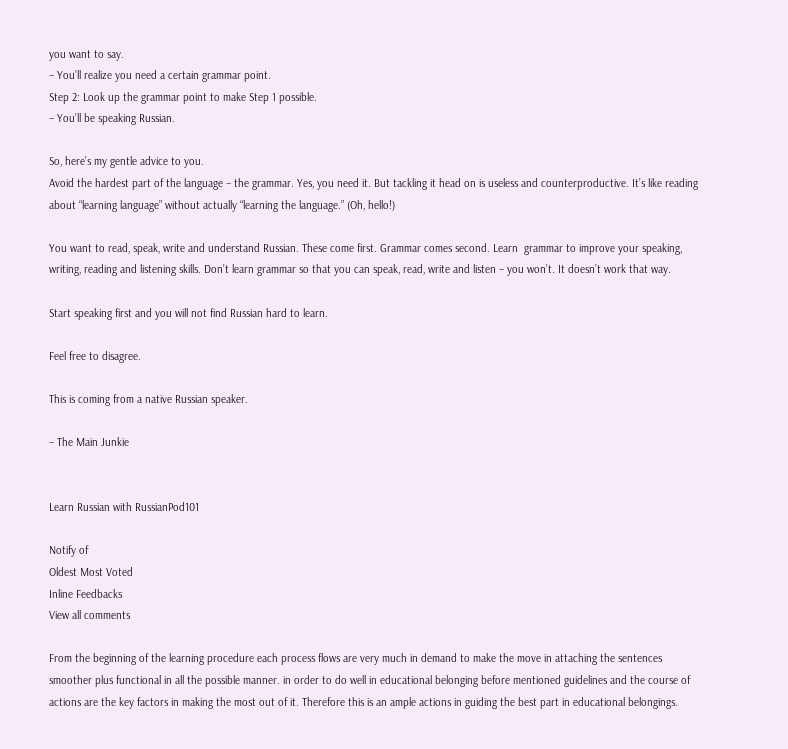you want to say.
– You’ll realize you need a certain grammar point.
Step 2: Look up the grammar point to make Step 1 possible.
– You’ll be speaking Russian.

So, here’s my gentle advice to you.
Avoid the hardest part of the language – the grammar. Yes, you need it. But tackling it head on is useless and counterproductive. It’s like reading about “learning language” without actually “learning the language.” (Oh, hello!)

You want to read, speak, write and understand Russian. These come first. Grammar comes second. Learn  grammar to improve your speaking, writing, reading and listening skills. Don’t learn grammar so that you can speak, read, write and listen – you won’t. It doesn’t work that way.

Start speaking first and you will not find Russian hard to learn.

Feel free to disagree.

This is coming from a native Russian speaker.

– The Main Junkie


Learn Russian with RussianPod101

Notify of
Oldest Most Voted
Inline Feedbacks
View all comments

From the beginning of the learning procedure each process flows are very much in demand to make the move in attaching the sentences smoother plus functional in all the possible manner. in order to do well in educational belonging before mentioned guidelines and the course of actions are the key factors in making the most out of it. Therefore this is an ample actions in guiding the best part in educational belongings.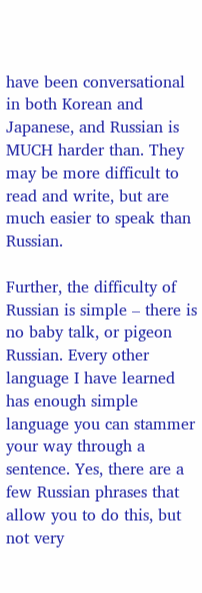have been conversational in both Korean and Japanese, and Russian is MUCH harder than. They may be more difficult to read and write, but are much easier to speak than Russian.

Further, the difficulty of Russian is simple – there is no baby talk, or pigeon Russian. Every other language I have learned has enough simple language you can stammer your way through a sentence. Yes, there are a few Russian phrases that allow you to do this, but not very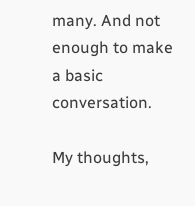many. And not enough to make a basic conversation.

My thoughts,